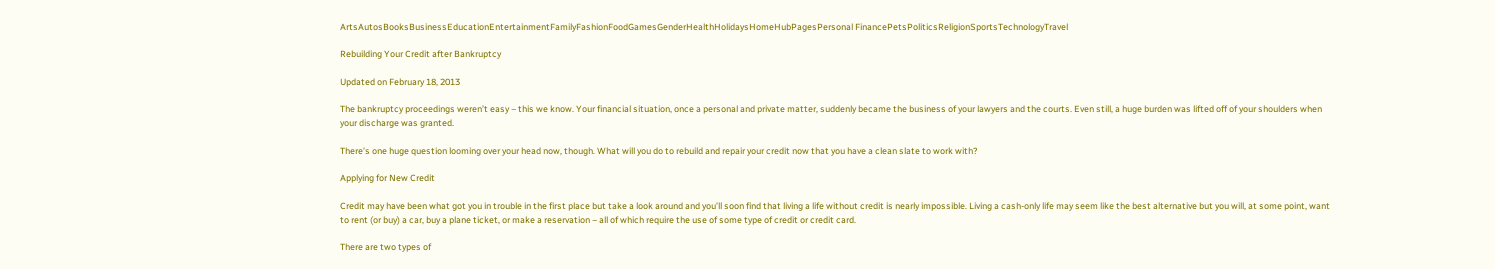ArtsAutosBooksBusinessEducationEntertainmentFamilyFashionFoodGamesGenderHealthHolidaysHomeHubPagesPersonal FinancePetsPoliticsReligionSportsTechnologyTravel

Rebuilding Your Credit after Bankruptcy

Updated on February 18, 2013

The bankruptcy proceedings weren’t easy – this we know. Your financial situation, once a personal and private matter, suddenly became the business of your lawyers and the courts. Even still, a huge burden was lifted off of your shoulders when your discharge was granted.

There’s one huge question looming over your head now, though. What will you do to rebuild and repair your credit now that you have a clean slate to work with?

Applying for New Credit

Credit may have been what got you in trouble in the first place but take a look around and you’ll soon find that living a life without credit is nearly impossible. Living a cash-only life may seem like the best alternative but you will, at some point, want to rent (or buy) a car, buy a plane ticket, or make a reservation – all of which require the use of some type of credit or credit card.

There are two types of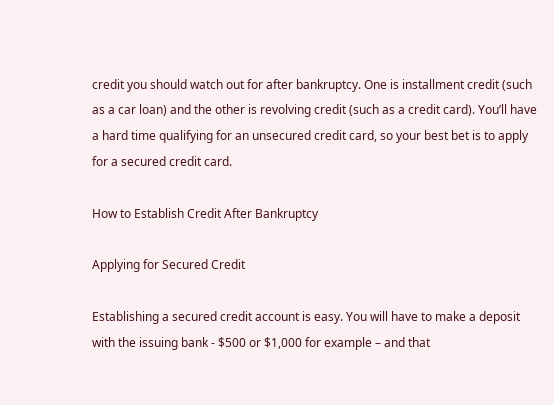credit you should watch out for after bankruptcy. One is installment credit (such as a car loan) and the other is revolving credit (such as a credit card). You’ll have a hard time qualifying for an unsecured credit card, so your best bet is to apply for a secured credit card.

How to Establish Credit After Bankruptcy

Applying for Secured Credit

Establishing a secured credit account is easy. You will have to make a deposit with the issuing bank - $500 or $1,000 for example – and that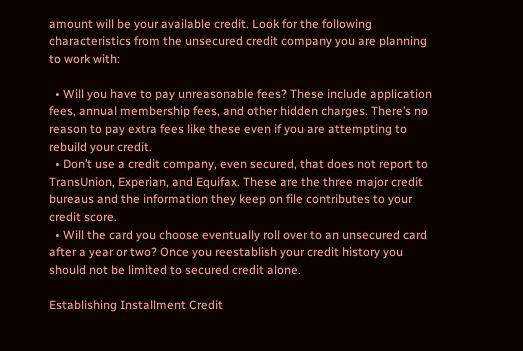amount will be your available credit. Look for the following characteristics from the unsecured credit company you are planning to work with:

  • Will you have to pay unreasonable fees? These include application fees, annual membership fees, and other hidden charges. There’s no reason to pay extra fees like these even if you are attempting to rebuild your credit.
  • Don’t use a credit company, even secured, that does not report to TransUnion, Experian, and Equifax. These are the three major credit bureaus and the information they keep on file contributes to your credit score.
  • Will the card you choose eventually roll over to an unsecured card after a year or two? Once you reestablish your credit history you should not be limited to secured credit alone.

Establishing Installment Credit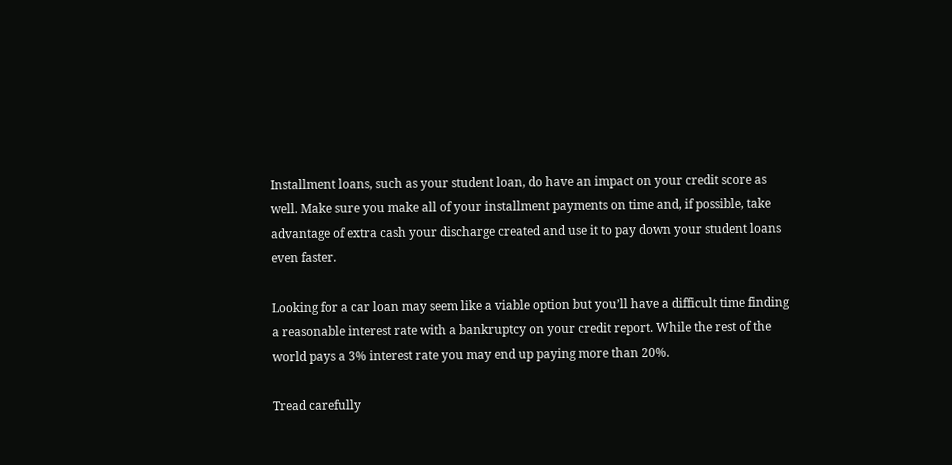Installment loans, such as your student loan, do have an impact on your credit score as well. Make sure you make all of your installment payments on time and, if possible, take advantage of extra cash your discharge created and use it to pay down your student loans even faster.

Looking for a car loan may seem like a viable option but you’ll have a difficult time finding a reasonable interest rate with a bankruptcy on your credit report. While the rest of the world pays a 3% interest rate you may end up paying more than 20%.

Tread carefully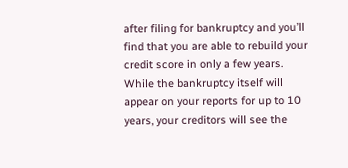after filing for bankruptcy and you’ll find that you are able to rebuild your credit score in only a few years. While the bankruptcy itself will appear on your reports for up to 10 years, your creditors will see the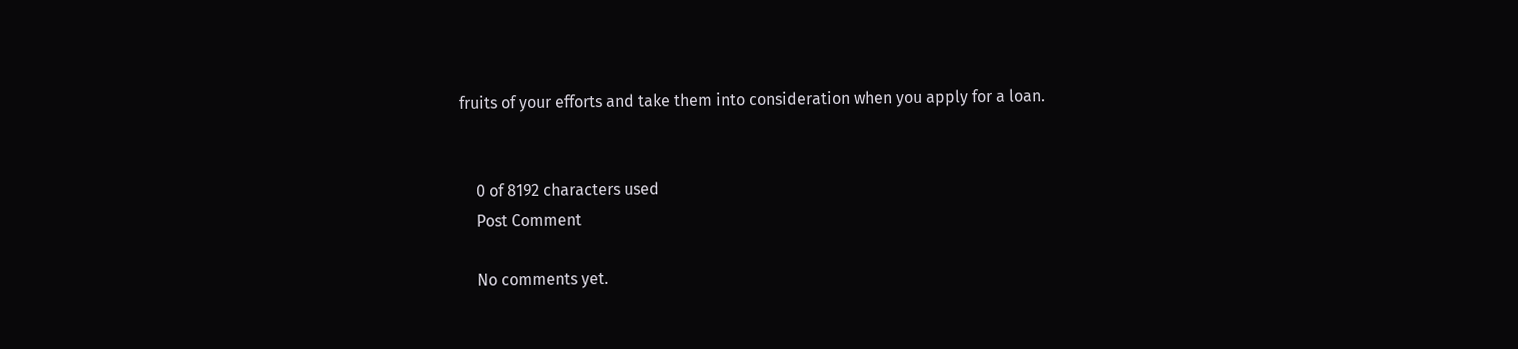fruits of your efforts and take them into consideration when you apply for a loan.


    0 of 8192 characters used
    Post Comment

    No comments yet.